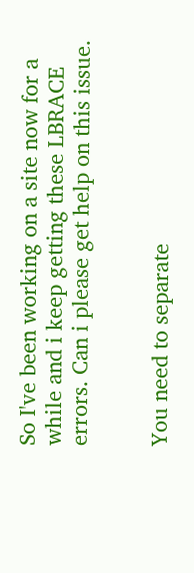So I've been working on a site now for a while and i keep getting these LBRACE errors. Can i please get help on this issue.


You need to separate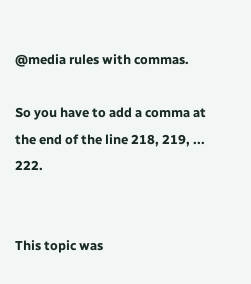@media rules with commas.

So you have to add a comma at the end of the line 218, 219, ... 222.


This topic was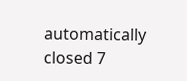automatically closed 7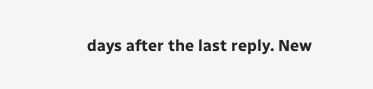days after the last reply. New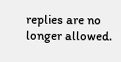replies are no longer allowed.